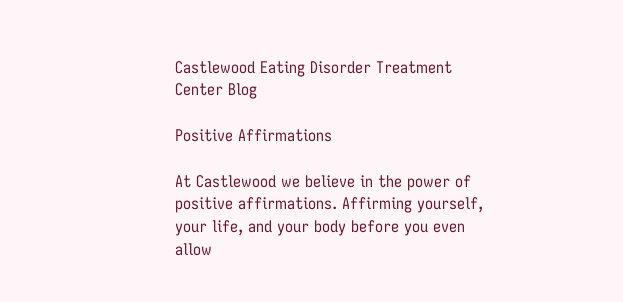Castlewood Eating Disorder Treatment Center Blog

Positive Affirmations

At Castlewood we believe in the power of positive affirmations. Affirming yourself, your life, and your body before you even allow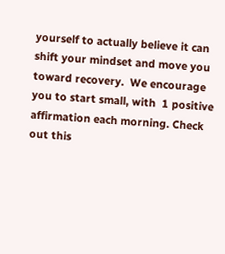yourself to actually believe it can shift your mindset and move you toward recovery.  We encourage you to start small, with  1 positive affirmation each morning. Check out this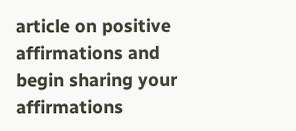article on positive affirmations and begin sharing your affirmations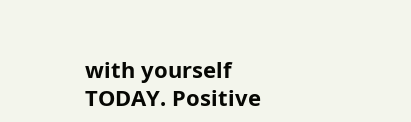with yourself TODAY. Positive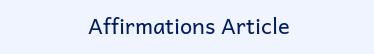Affirmations Article